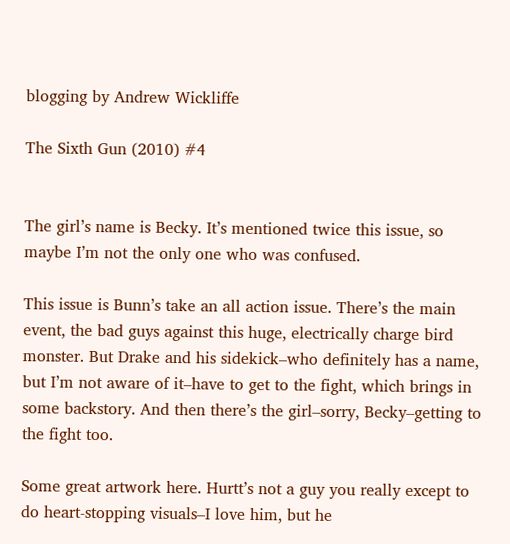blogging by Andrew Wickliffe

The Sixth Gun (2010) #4


The girl’s name is Becky. It’s mentioned twice this issue, so maybe I’m not the only one who was confused.

This issue is Bunn’s take an all action issue. There’s the main event, the bad guys against this huge, electrically charge bird monster. But Drake and his sidekick–who definitely has a name, but I’m not aware of it–have to get to the fight, which brings in some backstory. And then there’s the girl–sorry, Becky–getting to the fight too.

Some great artwork here. Hurtt’s not a guy you really except to do heart-stopping visuals–I love him, but he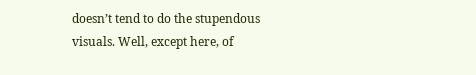doesn’t tend to do the stupendous visuals. Well, except here, of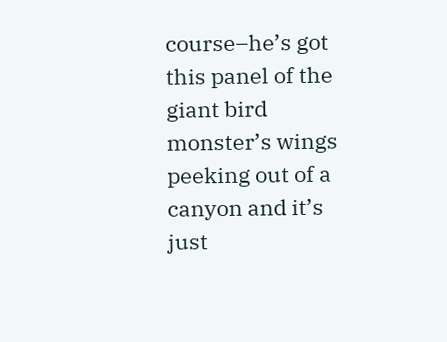course–he’s got this panel of the giant bird monster’s wings peeking out of a canyon and it’s just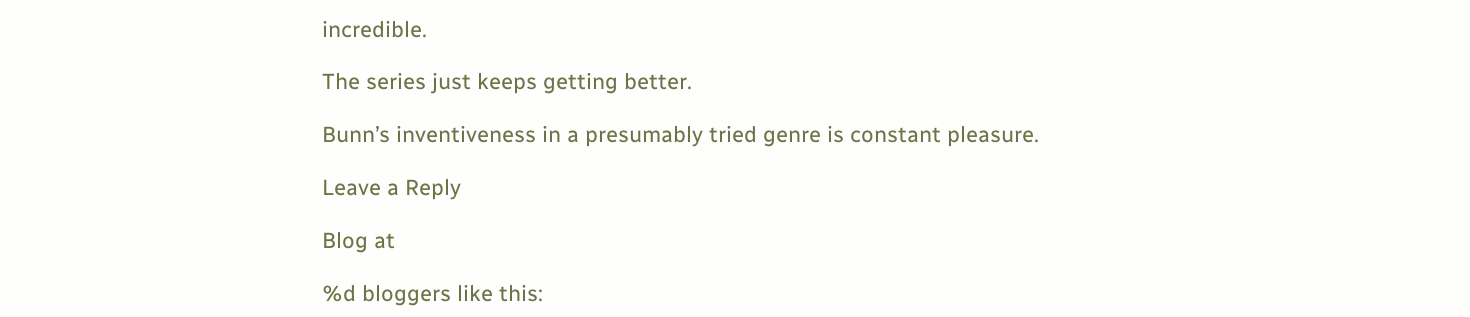incredible.

The series just keeps getting better.

Bunn’s inventiveness in a presumably tried genre is constant pleasure.

Leave a Reply

Blog at

%d bloggers like this: